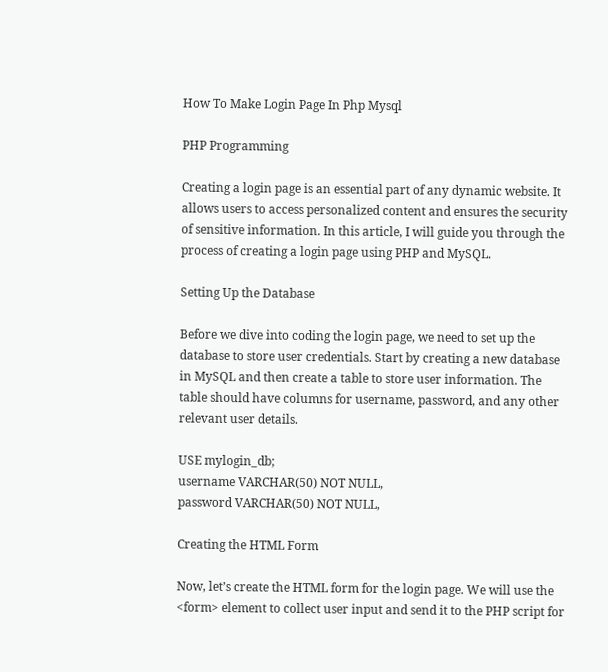How To Make Login Page In Php Mysql

PHP Programming

Creating a login page is an essential part of any dynamic website. It allows users to access personalized content and ensures the security of sensitive information. In this article, I will guide you through the process of creating a login page using PHP and MySQL.

Setting Up the Database

Before we dive into coding the login page, we need to set up the database to store user credentials. Start by creating a new database in MySQL and then create a table to store user information. The table should have columns for username, password, and any other relevant user details.

USE mylogin_db;
username VARCHAR(50) NOT NULL,
password VARCHAR(50) NOT NULL,

Creating the HTML Form

Now, let’s create the HTML form for the login page. We will use the <form> element to collect user input and send it to the PHP script for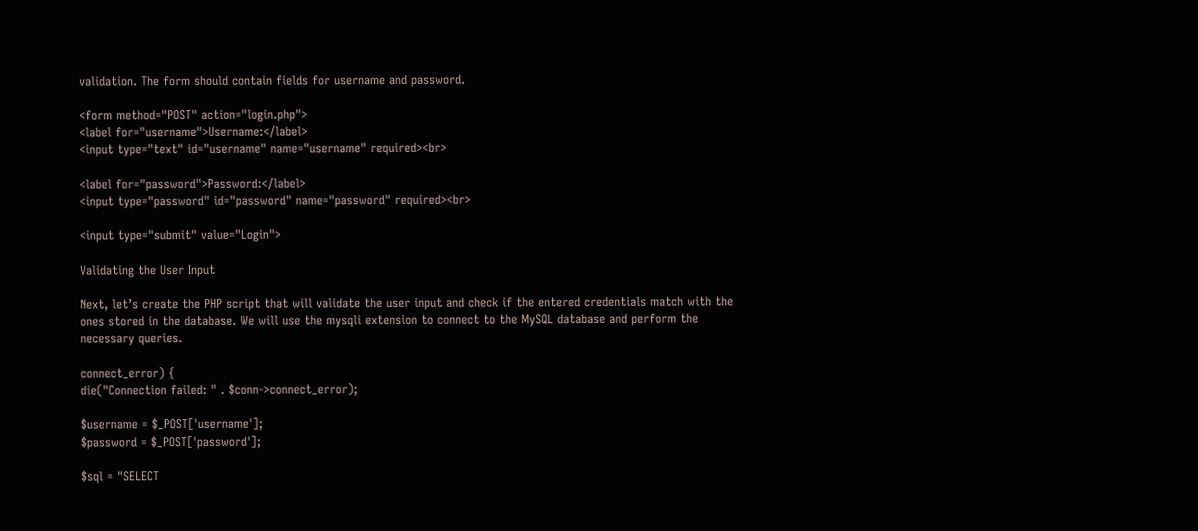validation. The form should contain fields for username and password.

<form method="POST" action="login.php">
<label for="username">Username:</label>
<input type="text" id="username" name="username" required><br>

<label for="password">Password:</label>
<input type="password" id="password" name="password" required><br>

<input type="submit" value="Login">

Validating the User Input

Next, let’s create the PHP script that will validate the user input and check if the entered credentials match with the ones stored in the database. We will use the mysqli extension to connect to the MySQL database and perform the necessary queries.

connect_error) {
die("Connection failed: " . $conn->connect_error);

$username = $_POST['username'];
$password = $_POST['password'];

$sql = "SELECT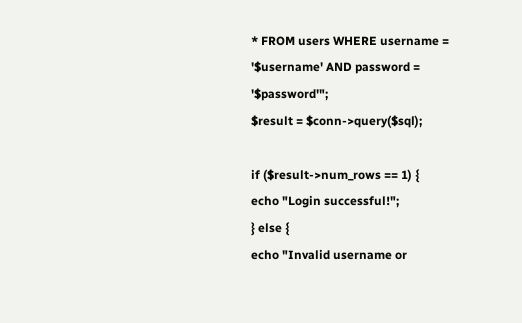* FROM users WHERE username = '$username' AND password = '$password'";
$result = $conn->query($sql);

if ($result->num_rows == 1) {
echo "Login successful!";
} else {
echo "Invalid username or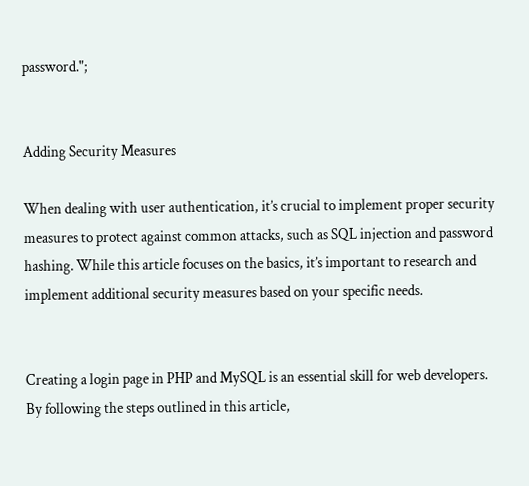password.";


Adding Security Measures

When dealing with user authentication, it’s crucial to implement proper security measures to protect against common attacks, such as SQL injection and password hashing. While this article focuses on the basics, it’s important to research and implement additional security measures based on your specific needs.


Creating a login page in PHP and MySQL is an essential skill for web developers. By following the steps outlined in this article,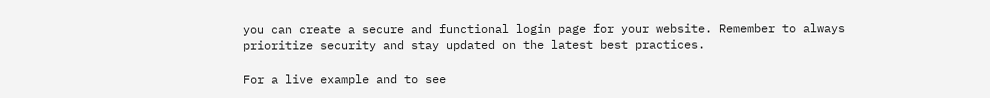you can create a secure and functional login page for your website. Remember to always prioritize security and stay updated on the latest best practices.

For a live example and to see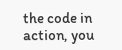the code in action, you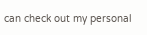can check out my personal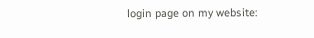login page on my website: